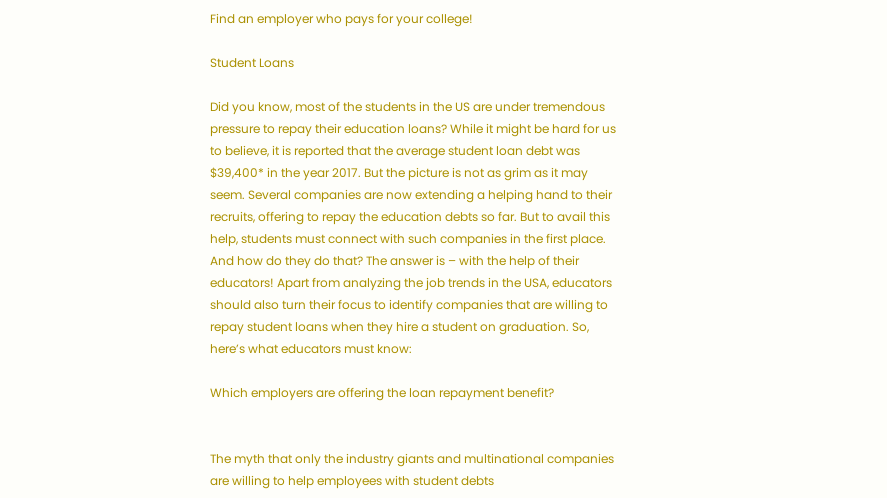Find an employer who pays for your college!

Student Loans

Did you know, most of the students in the US are under tremendous pressure to repay their education loans? While it might be hard for us to believe, it is reported that the average student loan debt was $39,400* in the year 2017. But the picture is not as grim as it may seem. Several companies are now extending a helping hand to their recruits, offering to repay the education debts so far. But to avail this help, students must connect with such companies in the first place. And how do they do that? The answer is – with the help of their educators! Apart from analyzing the job trends in the USA, educators should also turn their focus to identify companies that are willing to repay student loans when they hire a student on graduation. So, here’s what educators must know:

Which employers are offering the loan repayment benefit?


The myth that only the industry giants and multinational companies are willing to help employees with student debts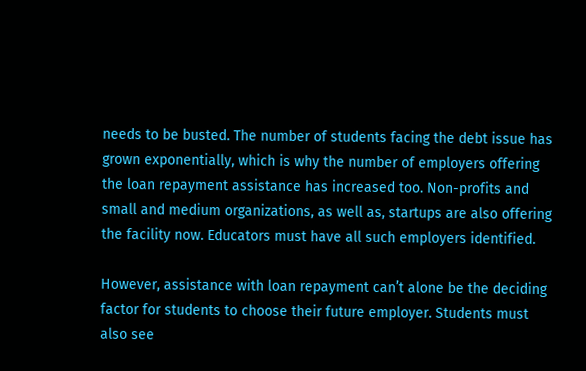needs to be busted. The number of students facing the debt issue has grown exponentially, which is why the number of employers offering the loan repayment assistance has increased too. Non-profits and small and medium organizations, as well as, startups are also offering the facility now. Educators must have all such employers identified.

However, assistance with loan repayment can’t alone be the deciding factor for students to choose their future employer. Students must also see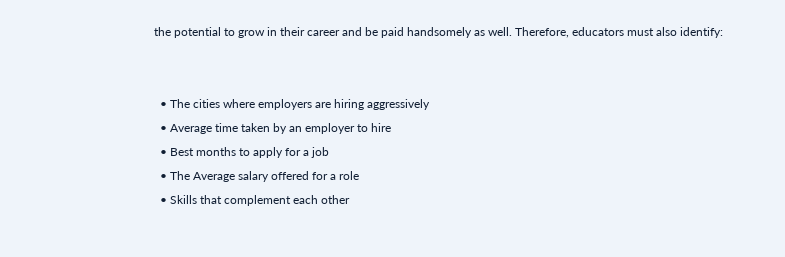the potential to grow in their career and be paid handsomely as well. Therefore, educators must also identify:


  • The cities where employers are hiring aggressively
  • Average time taken by an employer to hire
  • Best months to apply for a job
  • The Average salary offered for a role
  • Skills that complement each other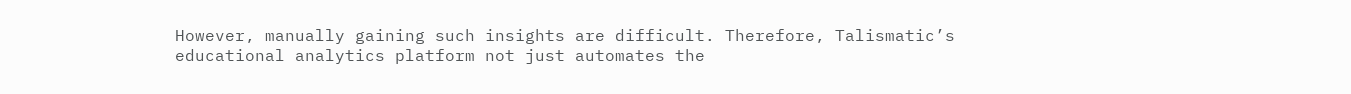However, manually gaining such insights are difficult. Therefore, Talismatic’s educational analytics platform not just automates the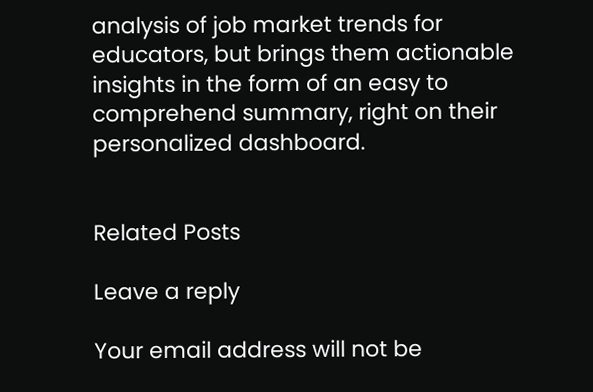analysis of job market trends for educators, but brings them actionable insights in the form of an easy to comprehend summary, right on their personalized dashboard.


Related Posts

Leave a reply

Your email address will not be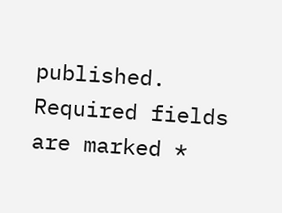published. Required fields are marked *